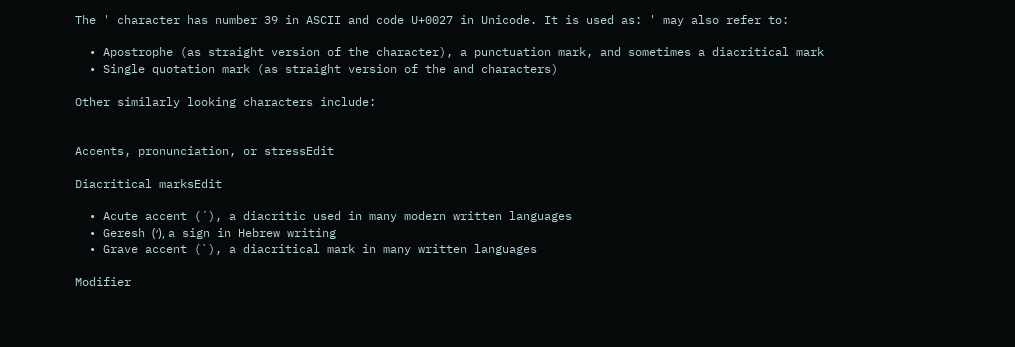The ' character has number 39 in ASCII and code U+0027 in Unicode. It is used as: ' may also refer to:

  • Apostrophe (as straight version of the character), a punctuation mark, and sometimes a diacritical mark
  • Single quotation mark (as straight version of the and characters)

Other similarly looking characters include:


Accents, pronunciation, or stressEdit

Diacritical marksEdit

  • Acute accent (´), a diacritic used in many modern written languages
  • Geresh (׳), a sign in Hebrew writing
  • Grave accent (`), a diacritical mark in many written languages

Modifier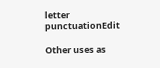letter punctuationEdit

Other uses as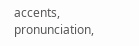accents, pronunciation,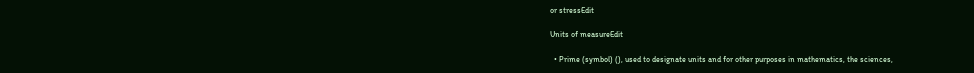or stressEdit

Units of measureEdit

  • Prime (symbol) (), used to designate units and for other purposes in mathematics, the sciences,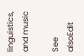linguistics, and music

See alsoEdit